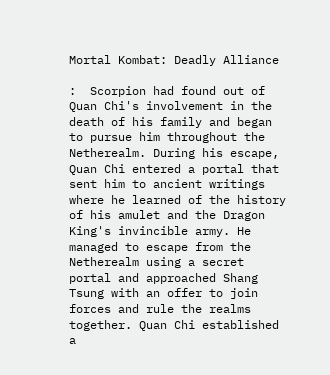Mortal Kombat: Deadly Alliance

:  Scorpion had found out of Quan Chi's involvement in the death of his family and began to pursue him throughout the Netherealm. During his escape, Quan Chi entered a portal that sent him to ancient writings where he learned of the history of his amulet and the Dragon King's invincible army. He managed to escape from the Netherealm using a secret portal and approached Shang Tsung with an offer to join forces and rule the realms together. Quan Chi established a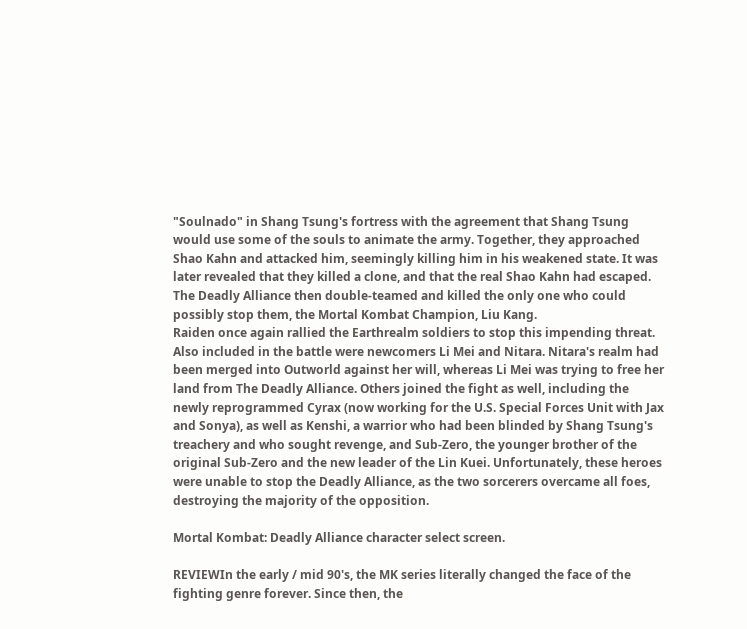"Soulnado" in Shang Tsung's fortress with the agreement that Shang Tsung would use some of the souls to animate the army. Together, they approached Shao Kahn and attacked him, seemingly killing him in his weakened state. It was later revealed that they killed a clone, and that the real Shao Kahn had escaped. The Deadly Alliance then double-teamed and killed the only one who could possibly stop them, the Mortal Kombat Champion, Liu Kang.
Raiden once again rallied the Earthrealm soldiers to stop this impending threat. Also included in the battle were newcomers Li Mei and Nitara. Nitara's realm had been merged into Outworld against her will, whereas Li Mei was trying to free her land from The Deadly Alliance. Others joined the fight as well, including the newly reprogrammed Cyrax (now working for the U.S. Special Forces Unit with Jax and Sonya), as well as Kenshi, a warrior who had been blinded by Shang Tsung's treachery and who sought revenge, and Sub-Zero, the younger brother of the original Sub-Zero and the new leader of the Lin Kuei. Unfortunately, these heroes were unable to stop the Deadly Alliance, as the two sorcerers overcame all foes, destroying the majority of the opposition.

Mortal Kombat: Deadly Alliance character select screen.

REVIEWIn the early / mid 90's, the MK series literally changed the face of the fighting genre forever. Since then, the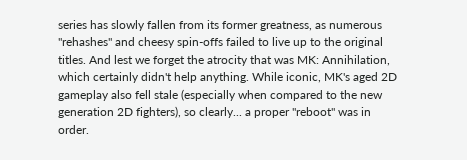series has slowly fallen from its former greatness, as numerous "rehashes" and cheesy spin-offs failed to live up to the original titles. And lest we forget the atrocity that was MK: Annihilation, which certainly didn't help anything. While iconic, MK's aged 2D gameplay also fell stale (especially when compared to the new generation 2D fighters), so clearly... a proper "reboot" was in order.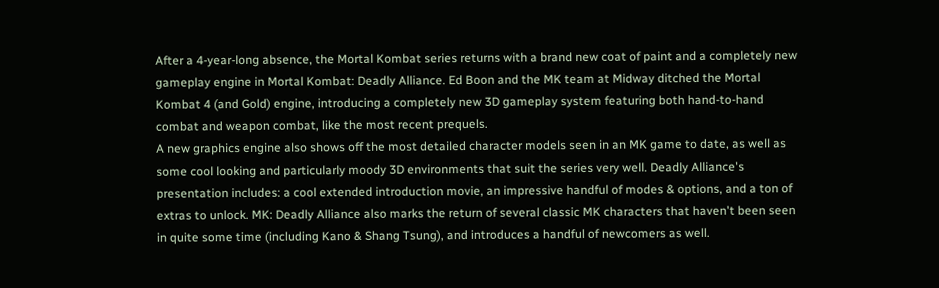After a 4-year-long absence, the Mortal Kombat series returns with a brand new coat of paint and a completely new gameplay engine in Mortal Kombat: Deadly Alliance. Ed Boon and the MK team at Midway ditched the Mortal Kombat 4 (and Gold) engine, introducing a completely new 3D gameplay system featuring both hand-to-hand combat and weapon combat, like the most recent prequels.
A new graphics engine also shows off the most detailed character models seen in an MK game to date, as well as some cool looking and particularly moody 3D environments that suit the series very well. Deadly Alliance's presentation includes: a cool extended introduction movie, an impressive handful of modes & options, and a ton of extras to unlock. MK: Deadly Alliance also marks the return of several classic MK characters that haven't been seen in quite some time (including Kano & Shang Tsung), and introduces a handful of newcomers as well.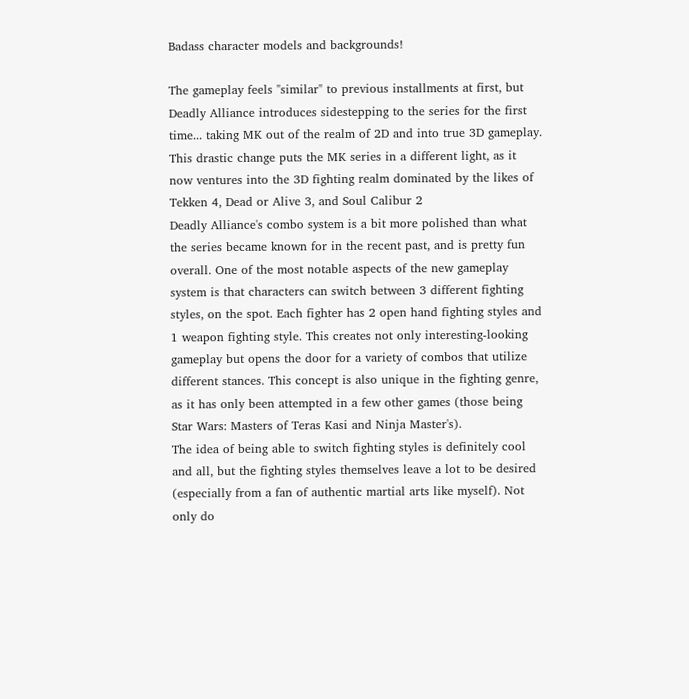Badass character models and backgrounds!

The gameplay feels "similar" to previous installments at first, but Deadly Alliance introduces sidestepping to the series for the first time... taking MK out of the realm of 2D and into true 3D gameplay. This drastic change puts the MK series in a different light, as it now ventures into the 3D fighting realm dominated by the likes of Tekken 4, Dead or Alive 3, and Soul Calibur 2
Deadly Alliance's combo system is a bit more polished than what the series became known for in the recent past, and is pretty fun overall. One of the most notable aspects of the new gameplay system is that characters can switch between 3 different fighting styles, on the spot. Each fighter has 2 open hand fighting styles and 1 weapon fighting style. This creates not only interesting-looking gameplay but opens the door for a variety of combos that utilize different stances. This concept is also unique in the fighting genre, as it has only been attempted in a few other games (those being Star Wars: Masters of Teras Kasi and Ninja Master's).
The idea of being able to switch fighting styles is definitely cool and all, but the fighting styles themselves leave a lot to be desired (especially from a fan of authentic martial arts like myself). Not only do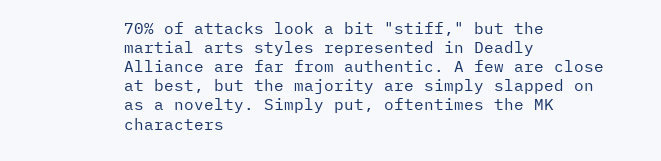70% of attacks look a bit "stiff," but the martial arts styles represented in Deadly Alliance are far from authentic. A few are close at best, but the majority are simply slapped on as a novelty. Simply put, oftentimes the MK characters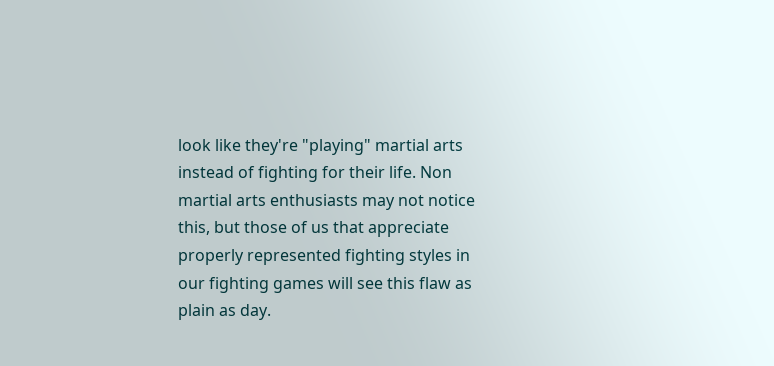look like they're "playing" martial arts instead of fighting for their life. Non martial arts enthusiasts may not notice this, but those of us that appreciate properly represented fighting styles in our fighting games will see this flaw as plain as day.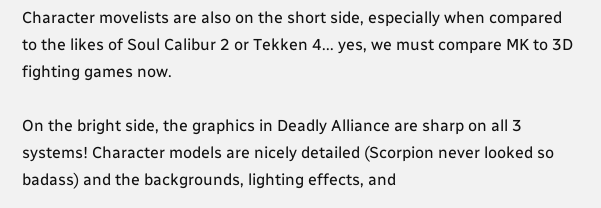Character movelists are also on the short side, especially when compared to the likes of Soul Calibur 2 or Tekken 4... yes, we must compare MK to 3D fighting games now.

On the bright side, the graphics in Deadly Alliance are sharp on all 3 systems! Character models are nicely detailed (Scorpion never looked so badass) and the backgrounds, lighting effects, and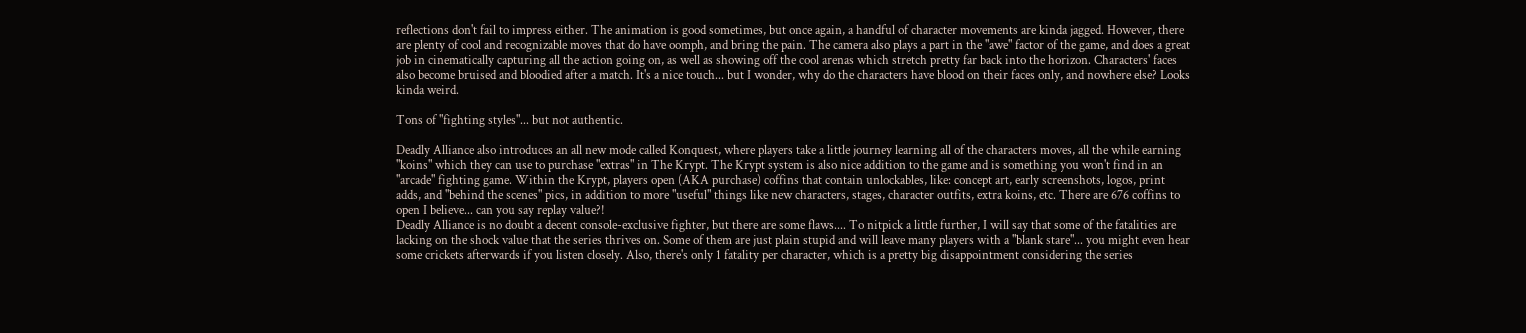reflections don't fail to impress either. The animation is good sometimes, but once again, a handful of character movements are kinda jagged. However, there are plenty of cool and recognizable moves that do have oomph, and bring the pain. The camera also plays a part in the "awe" factor of the game, and does a great job in cinematically capturing all the action going on, as well as showing off the cool arenas which stretch pretty far back into the horizon. Characters' faces also become bruised and bloodied after a match. It's a nice touch... but I wonder, why do the characters have blood on their faces only, and nowhere else? Looks kinda weird.

Tons of "fighting styles"... but not authentic.

Deadly Alliance also introduces an all new mode called Konquest, where players take a little journey learning all of the characters moves, all the while earning "koins" which they can use to purchase "extras" in The Krypt. The Krypt system is also nice addition to the game and is something you won't find in an "arcade" fighting game. Within the Krypt, players open (AKA purchase) coffins that contain unlockables, like: concept art, early screenshots, logos, print adds, and "behind the scenes" pics, in addition to more "useful" things like new characters, stages, character outfits, extra koins, etc. There are 676 coffins to open I believe... can you say replay value?!
Deadly Alliance is no doubt a decent console-exclusive fighter, but there are some flaws.... To nitpick a little further, I will say that some of the fatalities are lacking on the shock value that the series thrives on. Some of them are just plain stupid and will leave many players with a "blank stare"... you might even hear some crickets afterwards if you listen closely. Also, there's only 1 fatality per character, which is a pretty big disappointment considering the series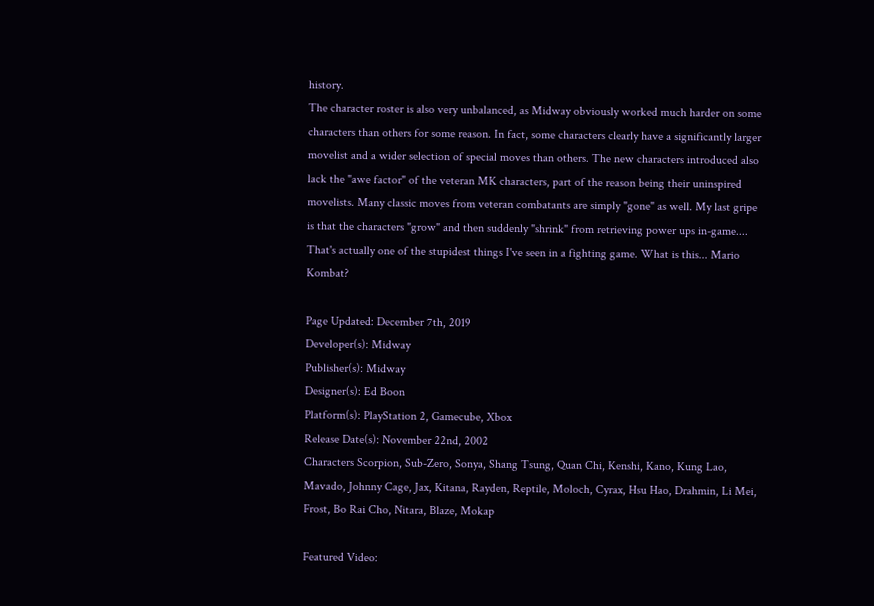history.
The character roster is also very unbalanced, as Midway obviously worked much harder on some characters than others for some reason. In fact, some characters clearly have a significantly larger movelist and a wider selection of special moves than others. The new characters introduced also lack the "awe factor" of the veteran MK characters, part of the reason being their uninspired movelists. Many classic moves from veteran combatants are simply "gone" as well. My last gripe is that the characters "grow" and then suddenly "shrink" from retrieving power ups in-game.... That's actually one of the stupidest things I've seen in a fighting game. What is this... Mario Kombat?

Page Updated: December 7th, 2019
Developer(s): Midway
Publisher(s): Midway
Designer(s): Ed Boon
Platform(s): PlayStation 2, Gamecube, Xbox
Release Date(s): November 22nd, 2002
Characters Scorpion, Sub-Zero, Sonya, Shang Tsung, Quan Chi, Kenshi, Kano, Kung Lao, Mavado, Johnny Cage, Jax, Kitana, Rayden, Reptile, Moloch, Cyrax, Hsu Hao, Drahmin, Li Mei, Frost, Bo Rai Cho, Nitara, Blaze, Mokap

Featured Video: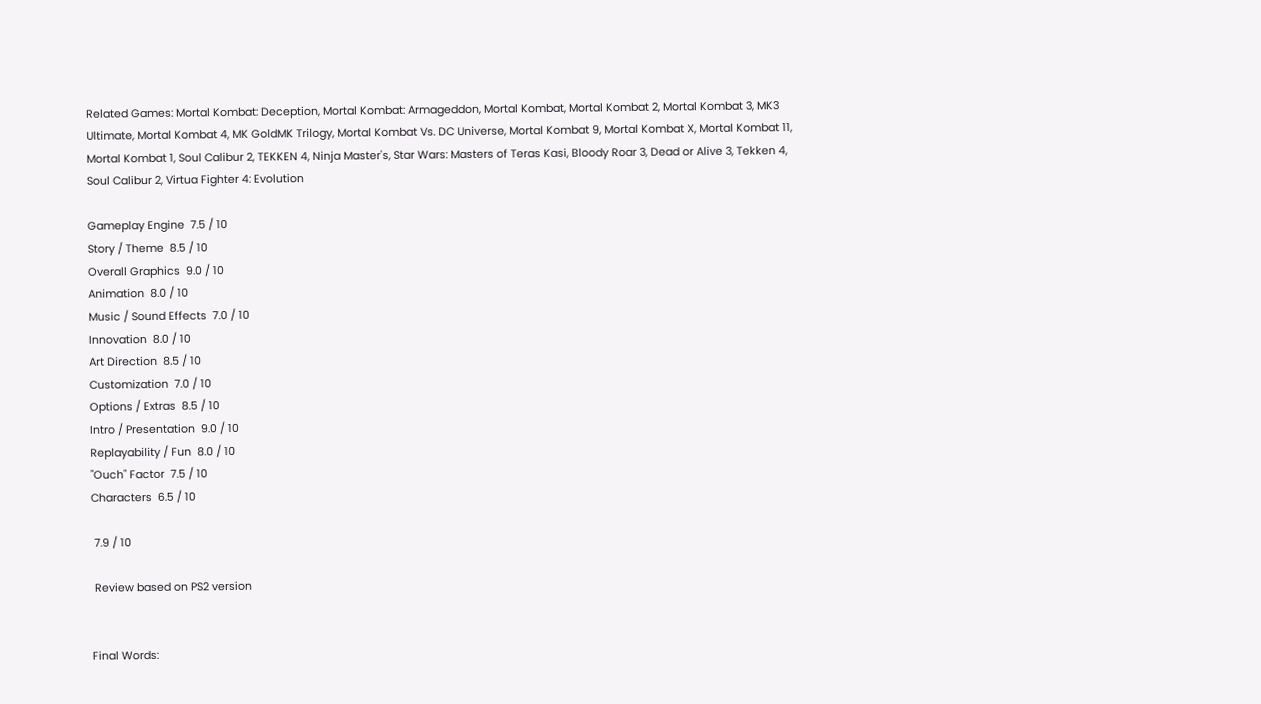Related Games: Mortal Kombat: Deception, Mortal Kombat: Armageddon, Mortal Kombat, Mortal Kombat 2, Mortal Kombat 3, MK3 Ultimate, Mortal Kombat 4, MK GoldMK Trilogy, Mortal Kombat Vs. DC Universe, Mortal Kombat 9, Mortal Kombat X, Mortal Kombat 11, Mortal Kombat 1, Soul Calibur 2, TEKKEN 4, Ninja Master's, Star Wars: Masters of Teras Kasi, Bloody Roar 3, Dead or Alive 3, Tekken 4, Soul Calibur 2, Virtua Fighter 4: Evolution

Gameplay Engine  7.5 / 10
Story / Theme  8.5 / 10
Overall Graphics  9.0 / 10
Animation  8.0 / 10
Music / Sound Effects  7.0 / 10
Innovation  8.0 / 10
Art Direction  8.5 / 10
Customization  7.0 / 10
Options / Extras  8.5 / 10
Intro / Presentation  9.0 / 10
Replayability / Fun  8.0 / 10
"Ouch" Factor  7.5 / 10
Characters  6.5 / 10

 7.9 / 10

 Review based on PS2 version


Final Words: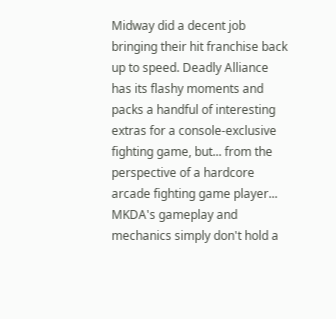Midway did a decent job bringing their hit franchise back up to speed. Deadly Alliance has its flashy moments and packs a handful of interesting extras for a console-exclusive fighting game, but... from the perspective of a hardcore arcade fighting game player... MKDA's gameplay and mechanics simply don't hold a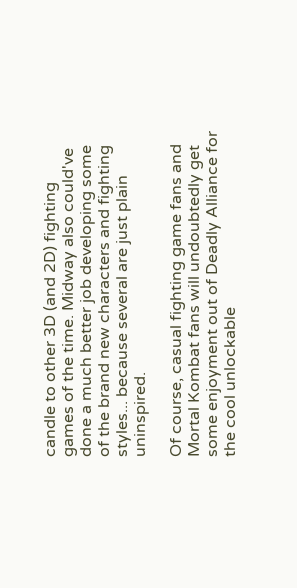candle to other 3D (and 2D) fighting games of the time. Midway also could've done a much better job developing some of the brand new characters and fighting styles... because several are just plain uninspired.

Of course, casual fighting game fans and Mortal Kombat fans will undoubtedly get some enjoyment out of Deadly Alliance for the cool unlockable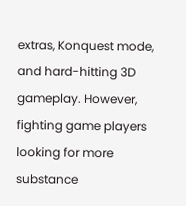extras, Konquest mode, and hard-hitting 3D gameplay. However, fighting game players looking for more substance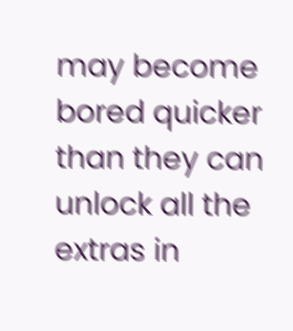may become bored quicker than they can unlock all the extras in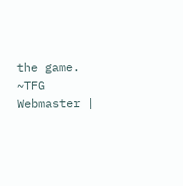the game.
~TFG Webmaster |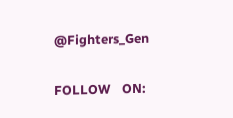@Fighters_Gen

FOLLOW    ON: